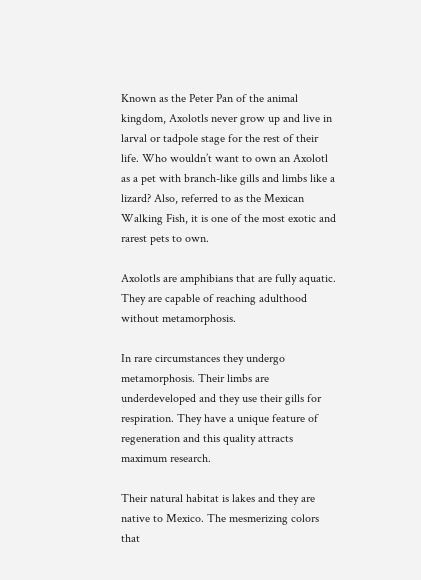Known as the Peter Pan of the animal kingdom, Axolotls never grow up and live in larval or tadpole stage for the rest of their life. Who wouldn’t want to own an Axolotl as a pet with branch-like gills and limbs like a lizard? Also, referred to as the Mexican Walking Fish, it is one of the most exotic and rarest pets to own.

Axolotls are amphibians that are fully aquatic. They are capable of reaching adulthood without metamorphosis.

In rare circumstances they undergo metamorphosis. Their limbs are underdeveloped and they use their gills for respiration. They have a unique feature of regeneration and this quality attracts maximum research.

Their natural habitat is lakes and they are native to Mexico. The mesmerizing colors that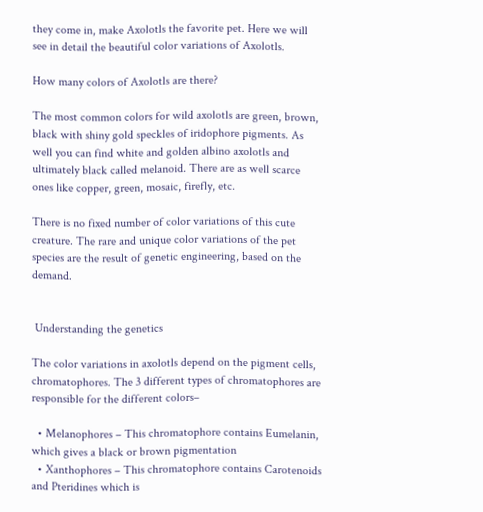they come in, make Axolotls the favorite pet. Here we will see in detail the beautiful color variations of Axolotls.

How many colors of Axolotls are there?

The most common colors for wild axolotls are green, brown, black with shiny gold speckles of iridophore pigments. As well you can find white and golden albino axolotls and ultimately black called melanoid. There are as well scarce ones like copper, green, mosaic, firefly, etc.

There is no fixed number of color variations of this cute creature. The rare and unique color variations of the pet species are the result of genetic engineering, based on the demand.


 Understanding the genetics

The color variations in axolotls depend on the pigment cells, chromatophores. The 3 different types of chromatophores are responsible for the different colors–

  • Melanophores – This chromatophore contains Eumelanin, which gives a black or brown pigmentation
  • Xanthophores – This chromatophore contains Carotenoids and Pteridines which is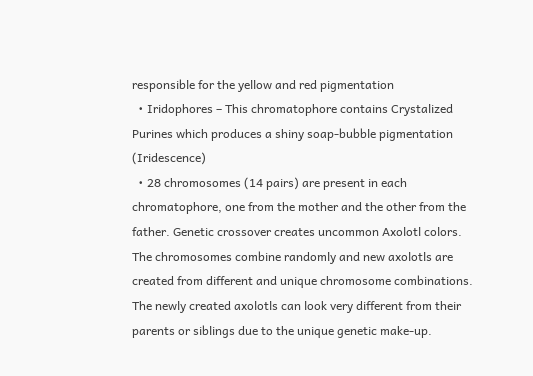responsible for the yellow and red pigmentation
  • Iridophores – This chromatophore contains Crystalized Purines which produces a shiny soap-bubble pigmentation (Iridescence)
  • 28 chromosomes (14 pairs) are present in each chromatophore, one from the mother and the other from the father. Genetic crossover creates uncommon Axolotl colors. The chromosomes combine randomly and new axolotls are created from different and unique chromosome combinations. The newly created axolotls can look very different from their parents or siblings due to the unique genetic make-up.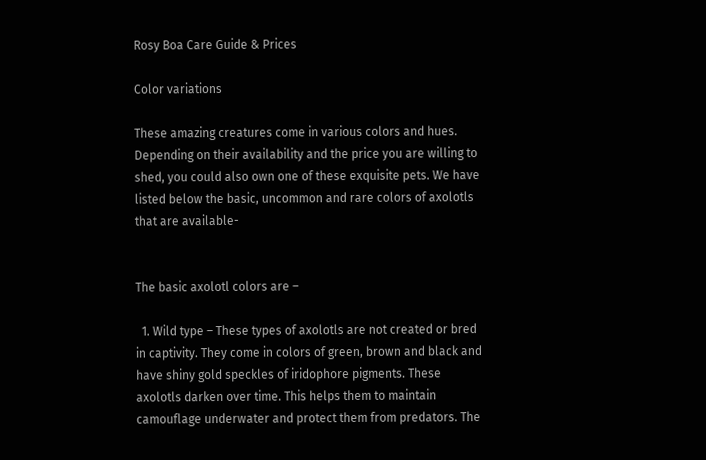Rosy Boa Care Guide & Prices

Color variations

These amazing creatures come in various colors and hues. Depending on their availability and the price you are willing to shed, you could also own one of these exquisite pets. We have listed below the basic, uncommon and rare colors of axolotls that are available-


The basic axolotl colors are –

  1. Wild type – These types of axolotls are not created or bred in captivity. They come in colors of green, brown and black and have shiny gold speckles of iridophore pigments. These axolotls darken over time. This helps them to maintain camouflage underwater and protect them from predators. The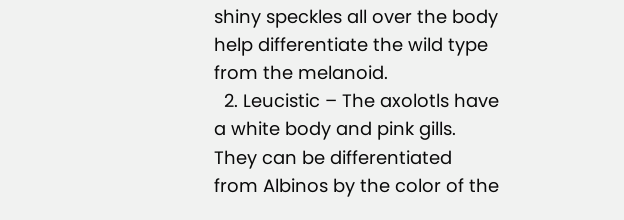shiny speckles all over the body help differentiate the wild type from the melanoid.
  2. Leucistic – The axolotls have a white body and pink gills. They can be differentiated from Albinos by the color of the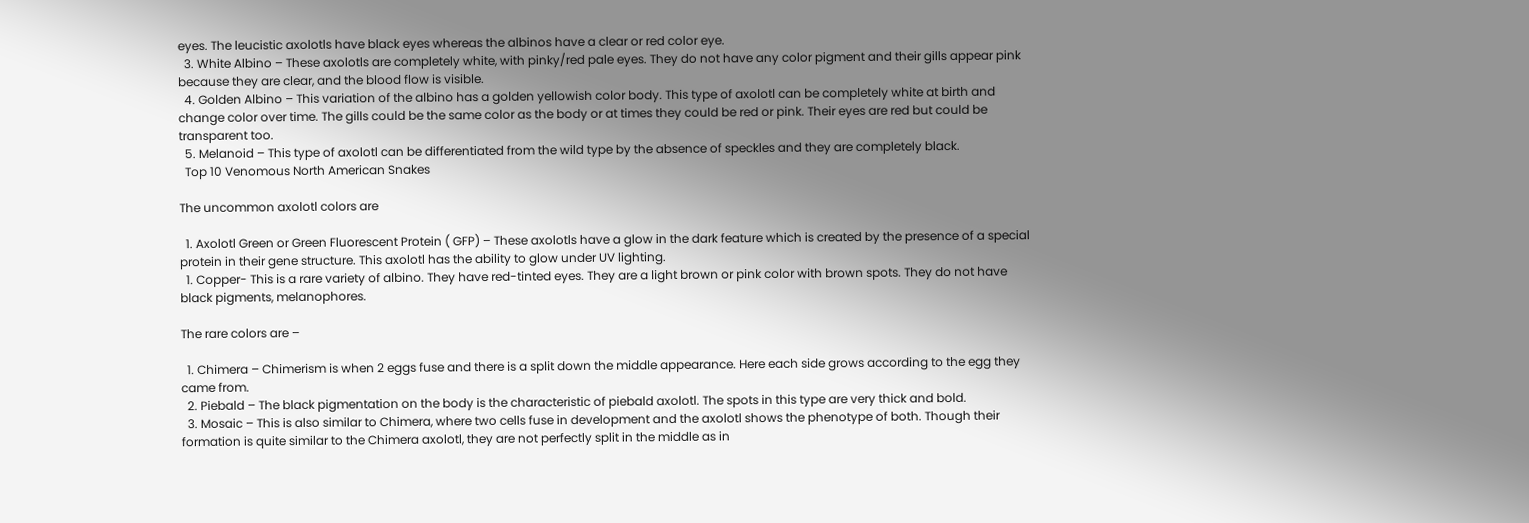eyes. The leucistic axolotls have black eyes whereas the albinos have a clear or red color eye.
  3. White Albino – These axolotls are completely white, with pinky/red pale eyes. They do not have any color pigment and their gills appear pink because they are clear, and the blood flow is visible.
  4. Golden Albino – This variation of the albino has a golden yellowish color body. This type of axolotl can be completely white at birth and change color over time. The gills could be the same color as the body or at times they could be red or pink. Their eyes are red but could be transparent too.
  5. Melanoid – This type of axolotl can be differentiated from the wild type by the absence of speckles and they are completely black.
  Top 10 Venomous North American Snakes

The uncommon axolotl colors are

  1. Axolotl Green or Green Fluorescent Protein ( GFP) – These axolotls have a glow in the dark feature which is created by the presence of a special protein in their gene structure. This axolotl has the ability to glow under UV lighting.
  1. Copper- This is a rare variety of albino. They have red-tinted eyes. They are a light brown or pink color with brown spots. They do not have black pigments, melanophores.

The rare colors are –

  1. Chimera – Chimerism is when 2 eggs fuse and there is a split down the middle appearance. Here each side grows according to the egg they came from.
  2. Piebald – The black pigmentation on the body is the characteristic of piebald axolotl. The spots in this type are very thick and bold.
  3. Mosaic – This is also similar to Chimera, where two cells fuse in development and the axolotl shows the phenotype of both. Though their formation is quite similar to the Chimera axolotl, they are not perfectly split in the middle as in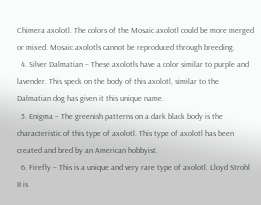Chimera axolotl. The colors of the Mosaic axolotl could be more merged or mixed. Mosaic axolotls cannot be reproduced through breeding.
  4. Silver Dalmatian – These axolotls have a color similar to purple and lavender. This speck on the body of this axolotl, similar to the Dalmatian dog has given it this unique name.
  5. Enigma – The greenish patterns on a dark black body is the characteristic of this type of axolotl. This type of axolotl has been created and bred by an American hobbyist.
  6. Firefly – This is a unique and very rare type of axolotl. Lloyd Strohl II is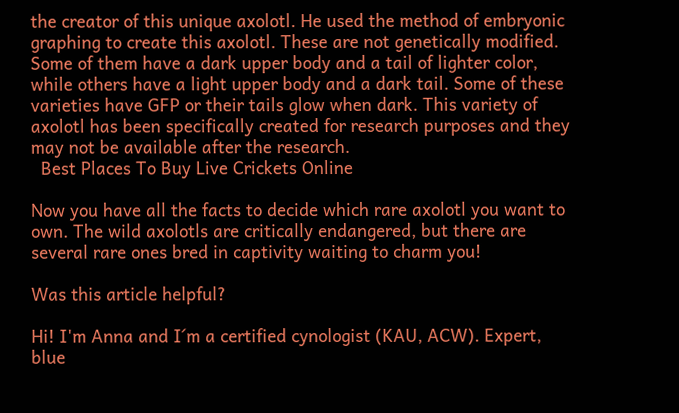the creator of this unique axolotl. He used the method of embryonic graphing to create this axolotl. These are not genetically modified. Some of them have a dark upper body and a tail of lighter color, while others have a light upper body and a dark tail. Some of these varieties have GFP or their tails glow when dark. This variety of axolotl has been specifically created for research purposes and they may not be available after the research.
  Best Places To Buy Live Crickets Online

Now you have all the facts to decide which rare axolotl you want to own. The wild axolotls are critically endangered, but there are several rare ones bred in captivity waiting to charm you!

Was this article helpful?

Hi! I'm Anna and I´m a certified cynologist (KAU, ACW). Expert, blue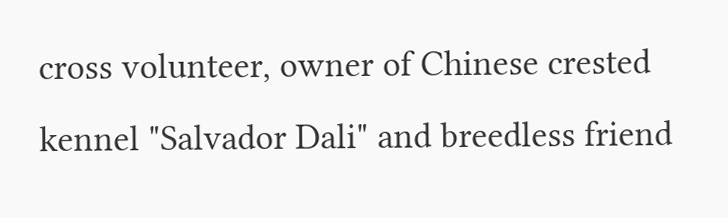cross volunteer, owner of Chinese crested kennel "Salvador Dali" and breedless friend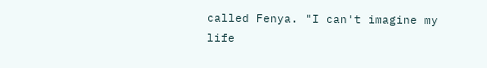called Fenya. "I can't imagine my life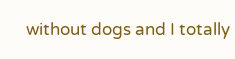without dogs and I totally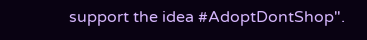support the idea #AdoptDontShop".